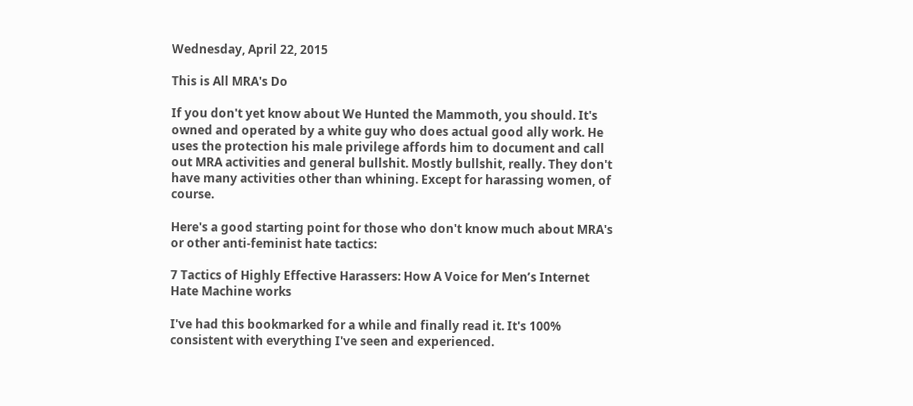Wednesday, April 22, 2015

This is All MRA's Do

If you don't yet know about We Hunted the Mammoth, you should. It's owned and operated by a white guy who does actual good ally work. He uses the protection his male privilege affords him to document and call out MRA activities and general bullshit. Mostly bullshit, really. They don't have many activities other than whining. Except for harassing women, of course.

Here's a good starting point for those who don't know much about MRA's or other anti-feminist hate tactics:

7 Tactics of Highly Effective Harassers: How A Voice for Men’s Internet Hate Machine works

I've had this bookmarked for a while and finally read it. It's 100% consistent with everything I've seen and experienced.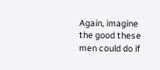Again, imagine the good these men could do if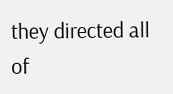they directed all of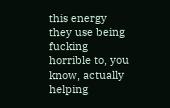this energy they use being fucking horrible to, you know, actually helping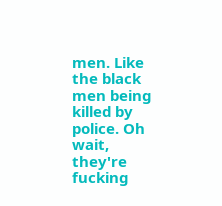men. Like the black men being killed by police. Oh wait, they're fucking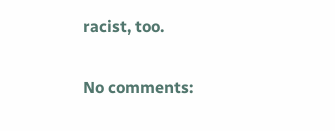racist, too.

No comments: